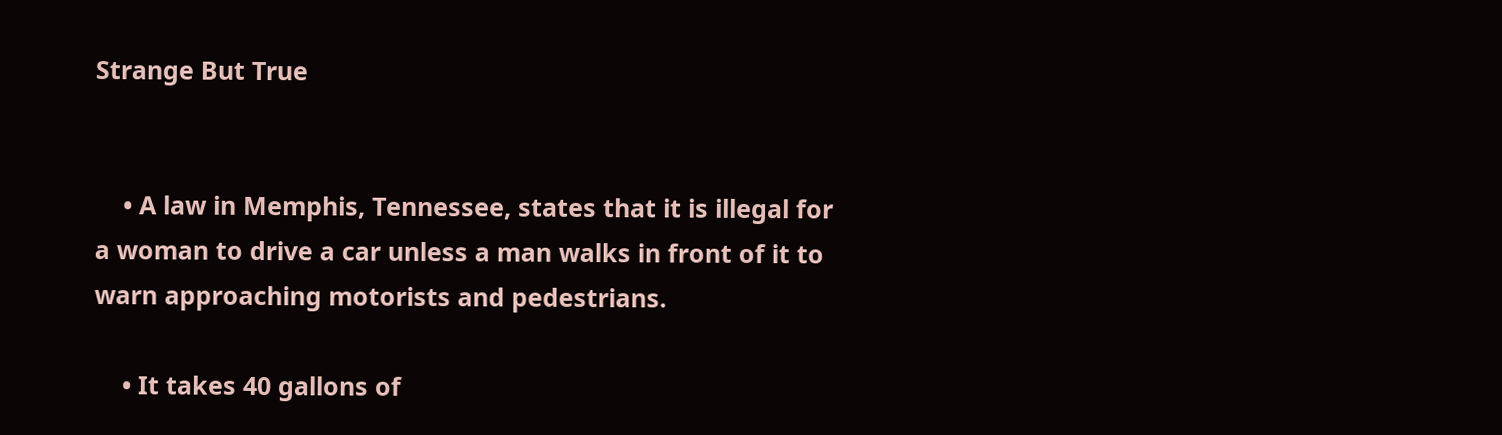Strange But True


    • A law in Memphis, Tennessee, states that it is illegal for a woman to drive a car unless a man walks in front of it to warn approaching motorists and pedestrians.

    • It takes 40 gallons of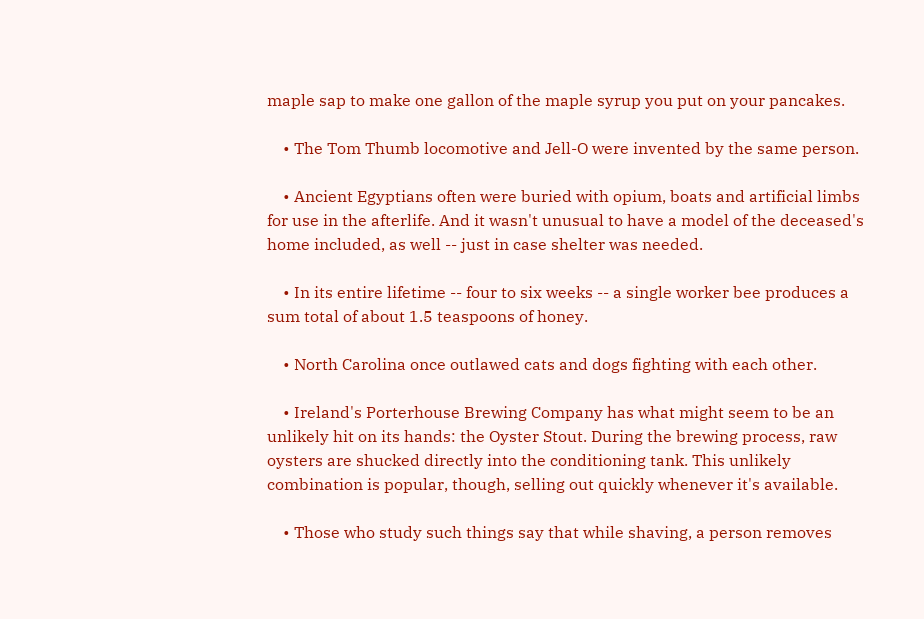maple sap to make one gallon of the maple syrup you put on your pancakes.

    • The Tom Thumb locomotive and Jell-O were invented by the same person.

    • Ancient Egyptians often were buried with opium, boats and artificial limbs for use in the afterlife. And it wasn't unusual to have a model of the deceased's home included, as well -- just in case shelter was needed.

    • In its entire lifetime -- four to six weeks -- a single worker bee produces a sum total of about 1.5 teaspoons of honey.

    • North Carolina once outlawed cats and dogs fighting with each other.

    • Ireland's Porterhouse Brewing Company has what might seem to be an unlikely hit on its hands: the Oyster Stout. During the brewing process, raw oysters are shucked directly into the conditioning tank. This unlikely combination is popular, though, selling out quickly whenever it's available.

    • Those who study such things say that while shaving, a person removes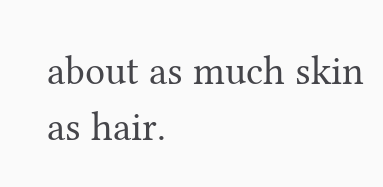about as much skin as hair.